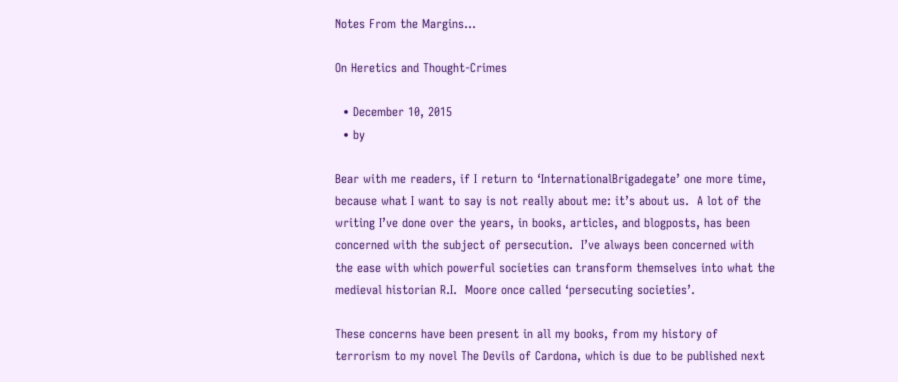Notes From the Margins…

On Heretics and Thought-Crimes

  • December 10, 2015
  • by

Bear with me readers, if I return to ‘InternationalBrigadegate’ one more time, because what I want to say is not really about me: it’s about us.  A lot of the writing I’ve done over the years, in books, articles, and blogposts, has been concerned with the subject of persecution.  I’ve always been concerned with the ease with which powerful societies can transform themselves into what the medieval historian R.I.  Moore once called ‘persecuting societies’.

These concerns have been present in all my books, from my history of terrorism to my novel The Devils of Cardona, which is due to be published next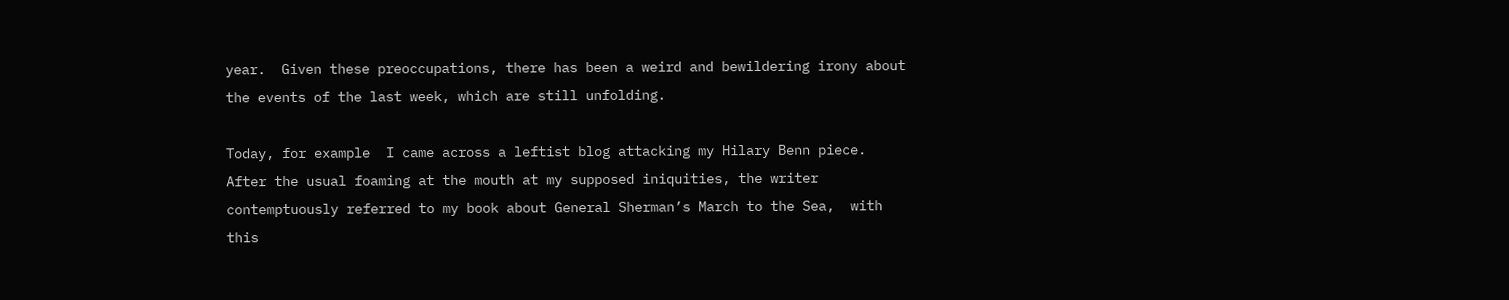year.  Given these preoccupations, there has been a weird and bewildering irony about the events of the last week, which are still unfolding.

Today, for example  I came across a leftist blog attacking my Hilary Benn piece.  After the usual foaming at the mouth at my supposed iniquities, the writer contemptuously referred to my book about General Sherman’s March to the Sea,  with this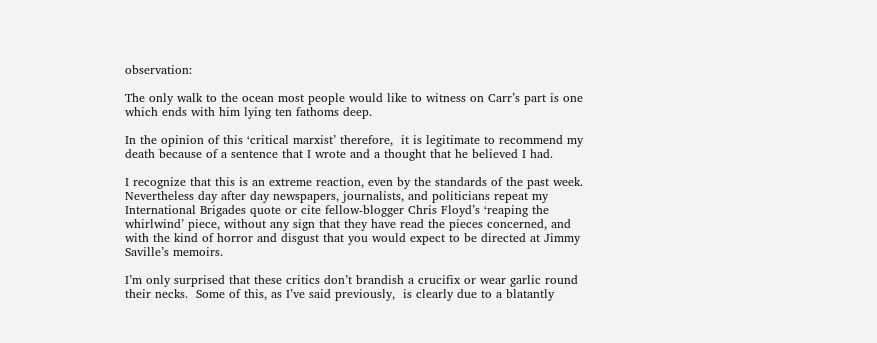observation:

The only walk to the ocean most people would like to witness on Carr’s part is one which ends with him lying ten fathoms deep.

In the opinion of this ‘critical marxist’ therefore,  it is legitimate to recommend my death because of a sentence that I wrote and a thought that he believed I had.

I recognize that this is an extreme reaction, even by the standards of the past week.  Nevertheless day after day newspapers, journalists, and politicians repeat my International Brigades quote or cite fellow-blogger Chris Floyd’s ‘reaping the whirlwind’ piece, without any sign that they have read the pieces concerned, and with the kind of horror and disgust that you would expect to be directed at Jimmy Saville’s memoirs.

I’m only surprised that these critics don’t brandish a crucifix or wear garlic round their necks.  Some of this, as I’ve said previously,  is clearly due to a blatantly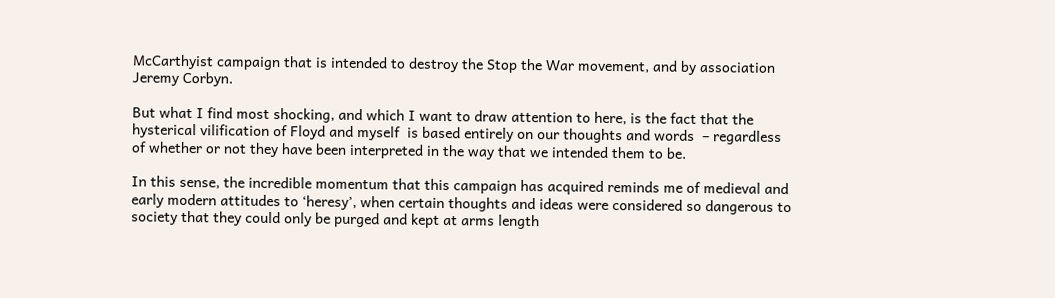McCarthyist campaign that is intended to destroy the Stop the War movement, and by association Jeremy Corbyn.

But what I find most shocking, and which I want to draw attention to here, is the fact that the hysterical vilification of Floyd and myself  is based entirely on our thoughts and words  – regardless of whether or not they have been interpreted in the way that we intended them to be.

In this sense, the incredible momentum that this campaign has acquired reminds me of medieval and early modern attitudes to ‘heresy’, when certain thoughts and ideas were considered so dangerous to society that they could only be purged and kept at arms length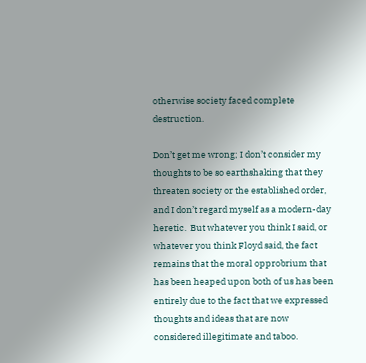otherwise society faced complete destruction.

Don’t get me wrong; I don’t consider my thoughts to be so earthshaking that they threaten society or the established order, and I don’t regard myself as a modern-day heretic.  But whatever you think I said, or whatever you think Floyd said, the fact remains that the moral opprobrium that has been heaped upon both of us has been entirely due to the fact that we expressed thoughts and ideas that are now considered illegitimate and taboo.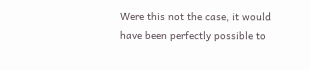Were this not the case, it would have been perfectly possible to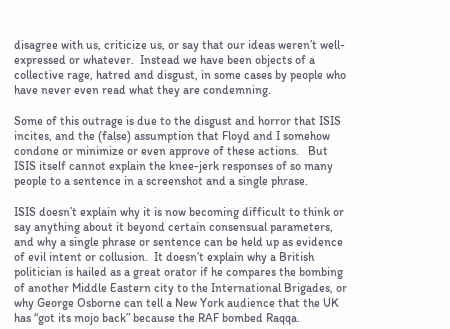disagree with us, criticize us, or say that our ideas weren’t well-expressed or whatever.  Instead we have been objects of a collective rage, hatred and disgust, in some cases by people who have never even read what they are condemning.

Some of this outrage is due to the disgust and horror that ISIS incites, and the (false) assumption that Floyd and I somehow condone or minimize or even approve of these actions.   But ISIS itself cannot explain the knee-jerk responses of so many people to a sentence in a screenshot and a single phrase.

ISIS doesn’t explain why it is now becoming difficult to think or say anything about it beyond certain consensual parameters, and why a single phrase or sentence can be held up as evidence of evil intent or collusion.  It doesn’t explain why a British politician is hailed as a great orator if he compares the bombing of another Middle Eastern city to the International Brigades, or why George Osborne can tell a New York audience that the UK has “got its mojo back” because the RAF bombed Raqqa.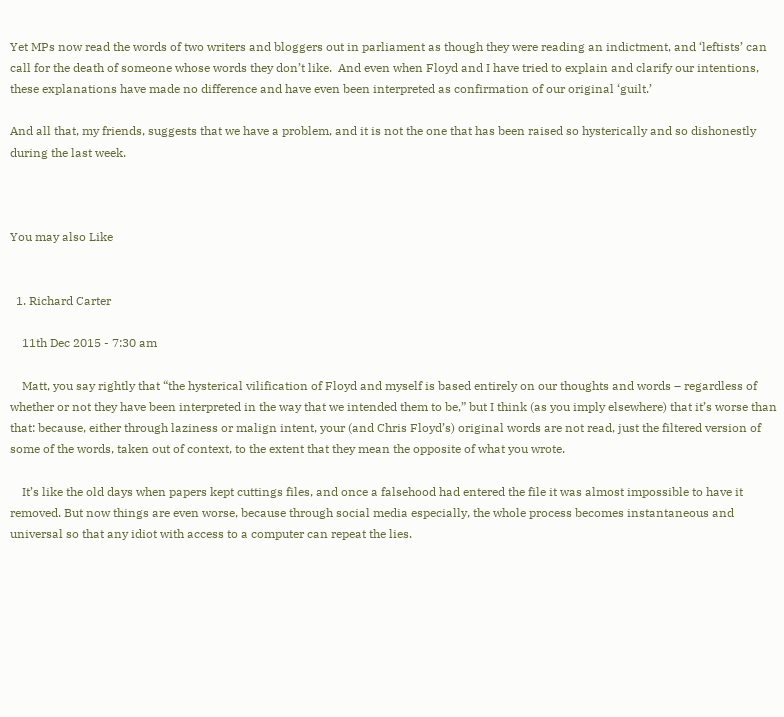Yet MPs now read the words of two writers and bloggers out in parliament as though they were reading an indictment, and ‘leftists’ can call for the death of someone whose words they don’t like.  And even when Floyd and I have tried to explain and clarify our intentions, these explanations have made no difference and have even been interpreted as confirmation of our original ‘guilt.’

And all that, my friends, suggests that we have a problem, and it is not the one that has been raised so hysterically and so dishonestly during the last week.



You may also Like


  1. Richard Carter

    11th Dec 2015 - 7:30 am

    Matt, you say rightly that “the hysterical vilification of Floyd and myself is based entirely on our thoughts and words – regardless of whether or not they have been interpreted in the way that we intended them to be,” but I think (as you imply elsewhere) that it’s worse than that: because, either through laziness or malign intent, your (and Chris Floyd’s) original words are not read, just the filtered version of some of the words, taken out of context, to the extent that they mean the opposite of what you wrote.

    It’s like the old days when papers kept cuttings files, and once a falsehood had entered the file it was almost impossible to have it removed. But now things are even worse, because through social media especially, the whole process becomes instantaneous and universal so that any idiot with access to a computer can repeat the lies.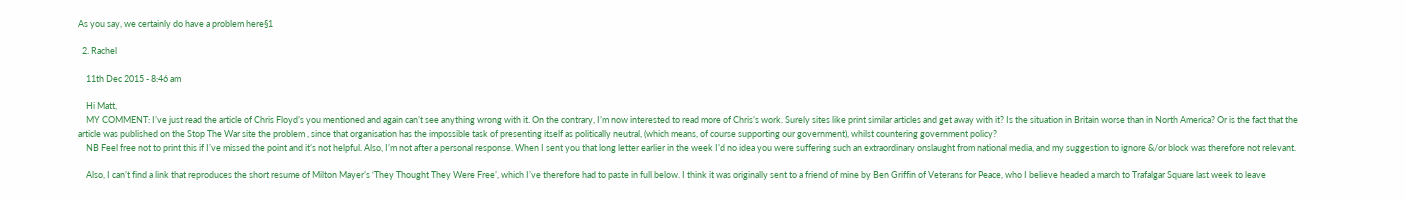As you say, we certainly do have a problem here§1

  2. Rachel

    11th Dec 2015 - 8:46 am

    Hi Matt,
    MY COMMENT: I’ve just read the article of Chris Floyd’s you mentioned and again can’t see anything wrong with it. On the contrary, I’m now interested to read more of Chris’s work. Surely sites like print similar articles and get away with it? Is the situation in Britain worse than in North America? Or is the fact that the article was published on the Stop The War site the problem , since that organisation has the impossible task of presenting itself as politically neutral, (which means, of course supporting our government), whilst countering government policy?
    NB Feel free not to print this if I’ve missed the point and it’s not helpful. Also, I’m not after a personal response. When I sent you that long letter earlier in the week I’d no idea you were suffering such an extraordinary onslaught from national media, and my suggestion to ignore &/or block was therefore not relevant.

    Also, I can’t find a link that reproduces the short resume of Milton Mayer’s ‘They Thought They Were Free’, which I’ve therefore had to paste in full below. I think it was originally sent to a friend of mine by Ben Griffin of Veterans for Peace, who I believe headed a march to Trafalgar Square last week to leave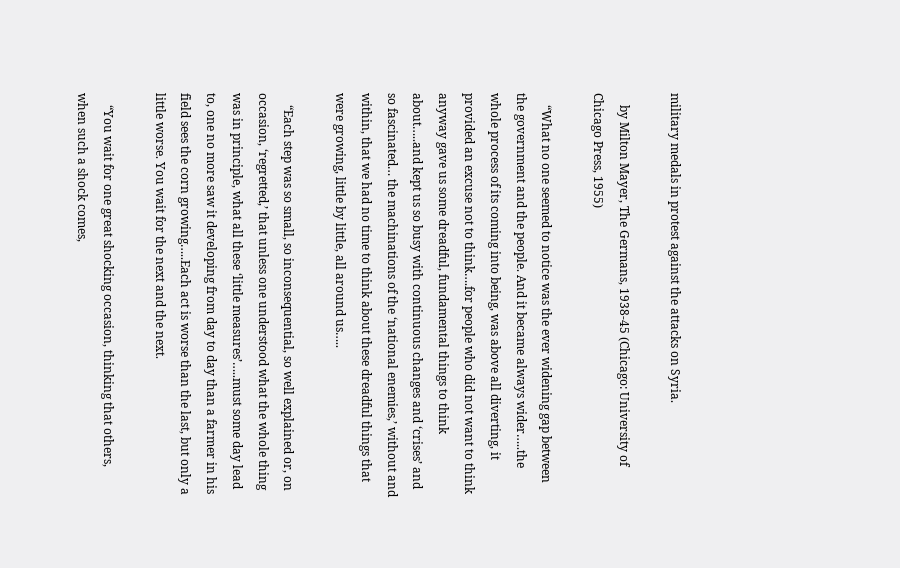military medals in protest against the attacks on Syria.

    by Milton Mayer, The Germans, 1938-45 (Chicago: University of Chicago Press, 1955)

    “What no one seemed to notice was the ever widening gap between the government and the people. And it became always wider…..the whole process of its coming into being, was above all diverting, it provided an excuse not to think….for people who did not want to think anyway gave us some dreadful, fundamental things to think about…..and kept us so busy with continuous changes and ‘crises’ and so fascinated… the machinations of the ‘national enemies,’ without and within, that we had no time to think about these dreadful things that were growing, little by little, all around us…..

    “Each step was so small, so inconsequential, so well explained or, on occasion, ‘regretted,’ that unless one understood what the whole thing was in principle, what all these ‘little measures’…..must some day lead to, one no more saw it developing from day to day than a farmer in his field sees the corn growing…..Each act is worse than the last, but only a little worse. You wait for the next and the next.

    “You wait for one great shocking occasion, thinking that others, when such a shock comes,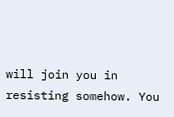will join you in resisting somehow. You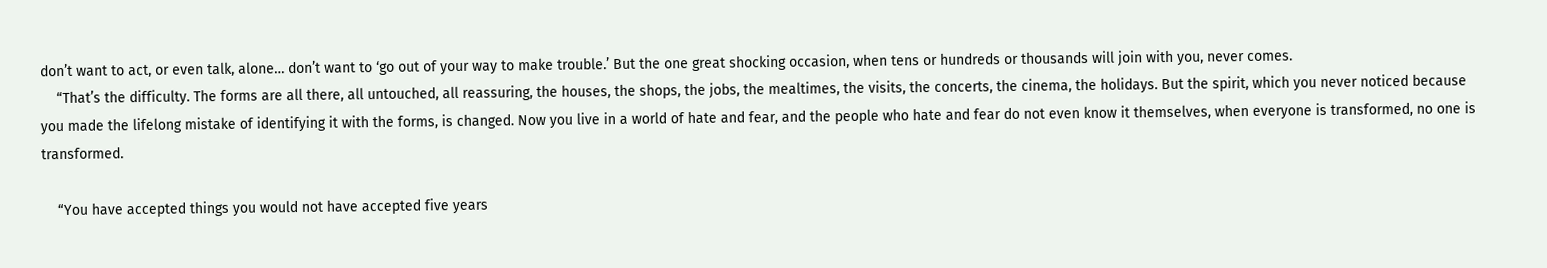don’t want to act, or even talk, alone… don’t want to ‘go out of your way to make trouble.’ But the one great shocking occasion, when tens or hundreds or thousands will join with you, never comes.
    “That’s the difficulty. The forms are all there, all untouched, all reassuring, the houses, the shops, the jobs, the mealtimes, the visits, the concerts, the cinema, the holidays. But the spirit, which you never noticed because you made the lifelong mistake of identifying it with the forms, is changed. Now you live in a world of hate and fear, and the people who hate and fear do not even know it themselves, when everyone is transformed, no one is transformed.

    “You have accepted things you would not have accepted five years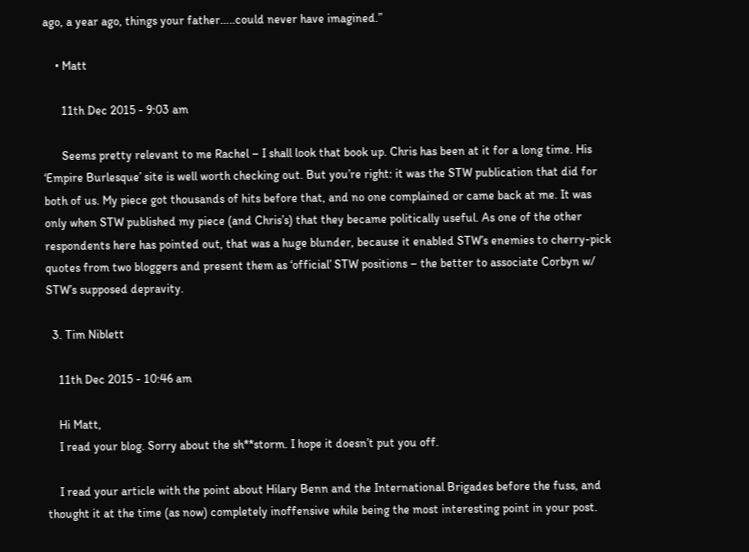ago, a year ago, things your father…..could never have imagined.”

    • Matt

      11th Dec 2015 - 9:03 am

      Seems pretty relevant to me Rachel – I shall look that book up. Chris has been at it for a long time. His ‘Empire Burlesque’ site is well worth checking out. But you’re right: it was the STW publication that did for both of us. My piece got thousands of hits before that, and no one complained or came back at me. It was only when STW published my piece (and Chris’s) that they became politically useful. As one of the other respondents here has pointed out, that was a huge blunder, because it enabled STW’s enemies to cherry-pick quotes from two bloggers and present them as ‘official’ STW positions – the better to associate Corbyn w/ STW’s supposed depravity.

  3. Tim Niblett

    11th Dec 2015 - 10:46 am

    Hi Matt,
    I read your blog. Sorry about the sh**storm. I hope it doesn’t put you off.

    I read your article with the point about Hilary Benn and the International Brigades before the fuss, and thought it at the time (as now) completely inoffensive while being the most interesting point in your post.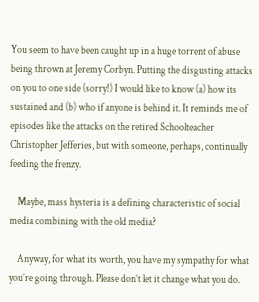You seem to have been caught up in a huge torrent of abuse being thrown at Jeremy Corbyn. Putting the disgusting attacks on you to one side (sorry!) I would like to know (a) how its sustained and (b) who if anyone is behind it. It reminds me of episodes like the attacks on the retired Schoolteacher Christopher Jefferies, but with someone, perhaps, continually feeding the frenzy.

    Maybe, mass hysteria is a defining characteristic of social media combining with the old media?

    Anyway, for what its worth, you have my sympathy for what you’re going through. Please don’t let it change what you do.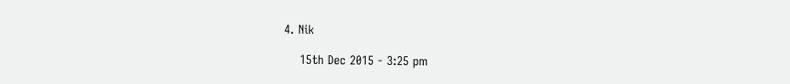4. Nik

    15th Dec 2015 - 3:25 pm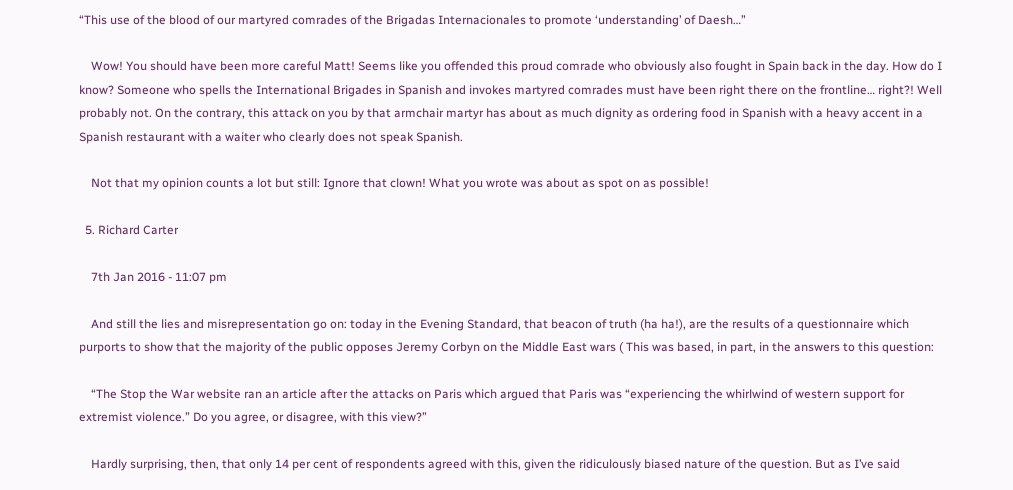“This use of the blood of our martyred comrades of the Brigadas Internacionales to promote ‘understanding’ of Daesh…”

    Wow! You should have been more careful Matt! Seems like you offended this proud comrade who obviously also fought in Spain back in the day. How do I know? Someone who spells the International Brigades in Spanish and invokes martyred comrades must have been right there on the frontline… right?! Well probably not. On the contrary, this attack on you by that armchair martyr has about as much dignity as ordering food in Spanish with a heavy accent in a Spanish restaurant with a waiter who clearly does not speak Spanish.

    Not that my opinion counts a lot but still: Ignore that clown! What you wrote was about as spot on as possible!

  5. Richard Carter

    7th Jan 2016 - 11:07 pm

    And still the lies and misrepresentation go on: today in the Evening Standard, that beacon of truth (ha ha!), are the results of a questionnaire which purports to show that the majority of the public opposes Jeremy Corbyn on the Middle East wars ( This was based, in part, in the answers to this question:

    “The Stop the War website ran an article after the attacks on Paris which argued that Paris was “experiencing the whirlwind of western support for extremist violence.” Do you agree, or disagree, with this view?”

    Hardly surprising, then, that only 14 per cent of respondents agreed with this, given the ridiculously biased nature of the question. But as I’ve said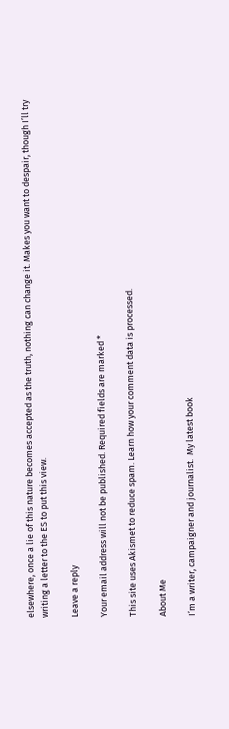elsewhere, once a lie of this nature becomes accepted as the truth, nothing can change it. Makes you want to despair, though I’ll try writing a letter to the ES to put this view.

Leave a reply

Your email address will not be published. Required fields are marked *

This site uses Akismet to reduce spam. Learn how your comment data is processed.

About Me

I’m a writer, campaigner and journalist.  My latest book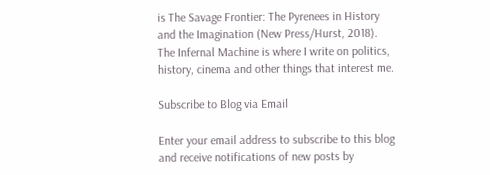is The Savage Frontier: The Pyrenees in History and the Imagination (New Press/Hurst, 2018).  The Infernal Machine is where I write on politics, history, cinema and other things that interest me.

Subscribe to Blog via Email

Enter your email address to subscribe to this blog and receive notifications of new posts by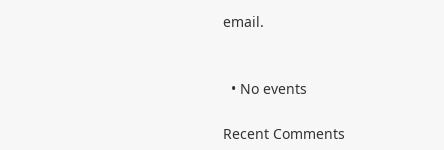email.


  • No events

Recent Comments